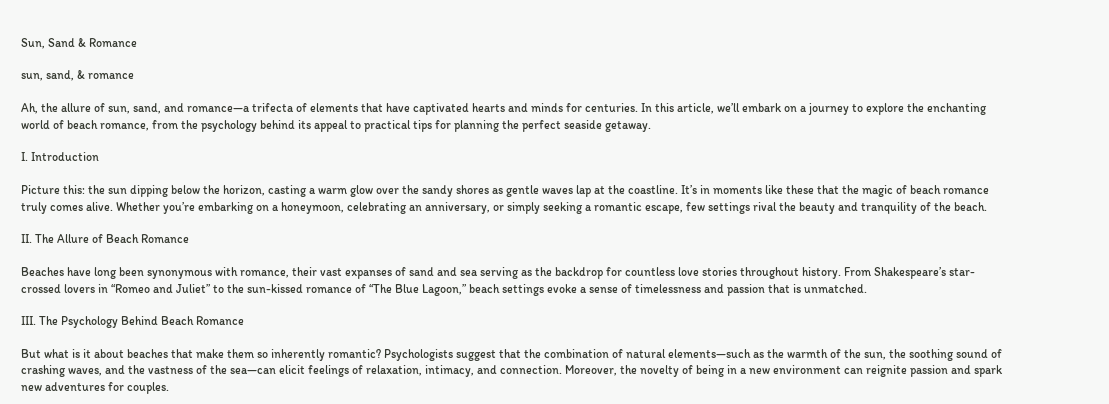Sun, Sand & Romance

sun, sand, & romance

Ah, the allure of sun, sand, and romance—a trifecta of elements that have captivated hearts and minds for centuries. In this article, we’ll embark on a journey to explore the enchanting world of beach romance, from the psychology behind its appeal to practical tips for planning the perfect seaside getaway.

I. Introduction

Picture this: the sun dipping below the horizon, casting a warm glow over the sandy shores as gentle waves lap at the coastline. It’s in moments like these that the magic of beach romance truly comes alive. Whether you’re embarking on a honeymoon, celebrating an anniversary, or simply seeking a romantic escape, few settings rival the beauty and tranquility of the beach.

II. The Allure of Beach Romance

Beaches have long been synonymous with romance, their vast expanses of sand and sea serving as the backdrop for countless love stories throughout history. From Shakespeare’s star-crossed lovers in “Romeo and Juliet” to the sun-kissed romance of “The Blue Lagoon,” beach settings evoke a sense of timelessness and passion that is unmatched.

III. The Psychology Behind Beach Romance

But what is it about beaches that make them so inherently romantic? Psychologists suggest that the combination of natural elements—such as the warmth of the sun, the soothing sound of crashing waves, and the vastness of the sea—can elicit feelings of relaxation, intimacy, and connection. Moreover, the novelty of being in a new environment can reignite passion and spark new adventures for couples.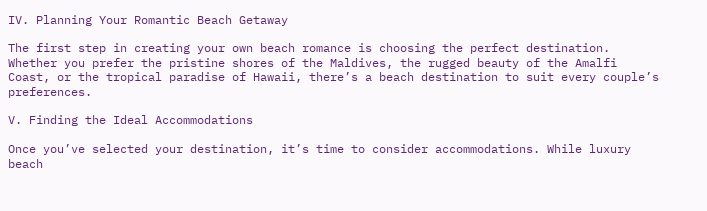IV. Planning Your Romantic Beach Getaway

The first step in creating your own beach romance is choosing the perfect destination. Whether you prefer the pristine shores of the Maldives, the rugged beauty of the Amalfi Coast, or the tropical paradise of Hawaii, there’s a beach destination to suit every couple’s preferences.

V. Finding the Ideal Accommodations

Once you’ve selected your destination, it’s time to consider accommodations. While luxury beach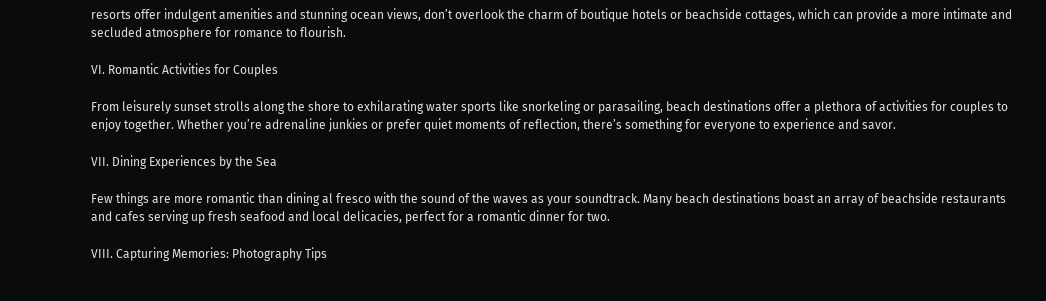resorts offer indulgent amenities and stunning ocean views, don’t overlook the charm of boutique hotels or beachside cottages, which can provide a more intimate and secluded atmosphere for romance to flourish.

VI. Romantic Activities for Couples

From leisurely sunset strolls along the shore to exhilarating water sports like snorkeling or parasailing, beach destinations offer a plethora of activities for couples to enjoy together. Whether you’re adrenaline junkies or prefer quiet moments of reflection, there’s something for everyone to experience and savor.

VII. Dining Experiences by the Sea

Few things are more romantic than dining al fresco with the sound of the waves as your soundtrack. Many beach destinations boast an array of beachside restaurants and cafes serving up fresh seafood and local delicacies, perfect for a romantic dinner for two.

VIII. Capturing Memories: Photography Tips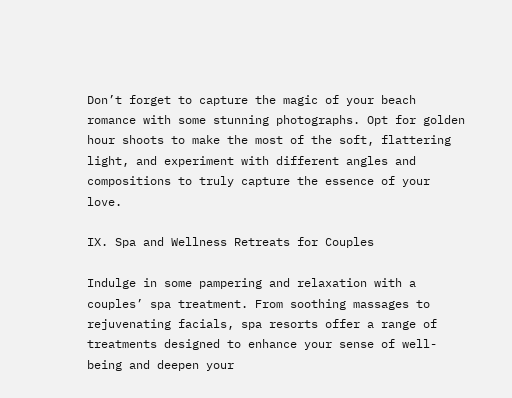Don’t forget to capture the magic of your beach romance with some stunning photographs. Opt for golden hour shoots to make the most of the soft, flattering light, and experiment with different angles and compositions to truly capture the essence of your love.

IX. Spa and Wellness Retreats for Couples

Indulge in some pampering and relaxation with a couples’ spa treatment. From soothing massages to rejuvenating facials, spa resorts offer a range of treatments designed to enhance your sense of well-being and deepen your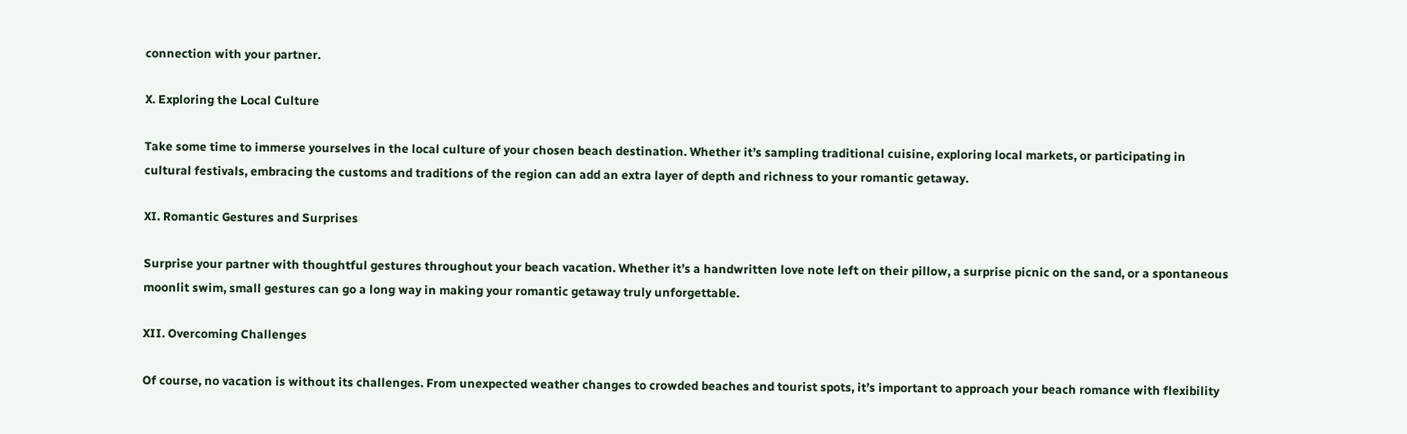connection with your partner.

X. Exploring the Local Culture

Take some time to immerse yourselves in the local culture of your chosen beach destination. Whether it’s sampling traditional cuisine, exploring local markets, or participating in cultural festivals, embracing the customs and traditions of the region can add an extra layer of depth and richness to your romantic getaway.

XI. Romantic Gestures and Surprises

Surprise your partner with thoughtful gestures throughout your beach vacation. Whether it’s a handwritten love note left on their pillow, a surprise picnic on the sand, or a spontaneous moonlit swim, small gestures can go a long way in making your romantic getaway truly unforgettable.

XII. Overcoming Challenges

Of course, no vacation is without its challenges. From unexpected weather changes to crowded beaches and tourist spots, it’s important to approach your beach romance with flexibility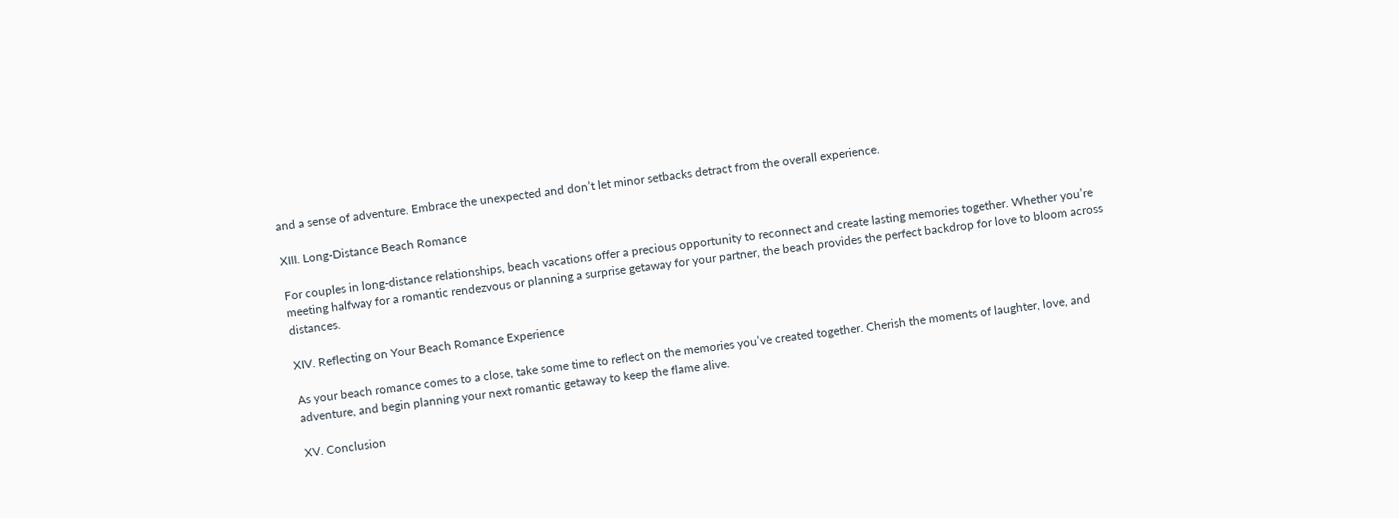and a sense of adventure. Embrace the unexpected and don’t let minor setbacks detract from the overall experience.

XIII. Long-Distance Beach Romance

For couples in long-distance relationships, beach vacations offer a precious opportunity to reconnect and create lasting memories together. Whether you’re meeting halfway for a romantic rendezvous or planning a surprise getaway for your partner, the beach provides the perfect backdrop for love to bloom across distances.

XIV. Reflecting on Your Beach Romance Experience

As your beach romance comes to a close, take some time to reflect on the memories you’ve created together. Cherish the moments of laughter, love, and adventure, and begin planning your next romantic getaway to keep the flame alive.

XV. Conclusion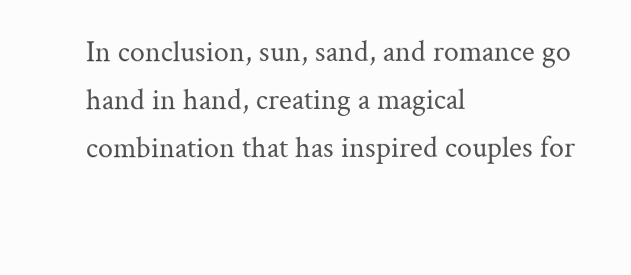In conclusion, sun, sand, and romance go hand in hand, creating a magical combination that has inspired couples for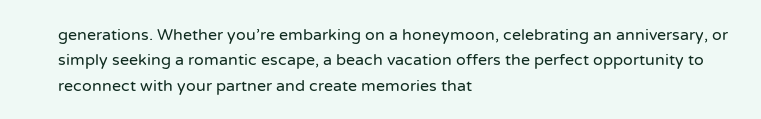generations. Whether you’re embarking on a honeymoon, celebrating an anniversary, or simply seeking a romantic escape, a beach vacation offers the perfect opportunity to reconnect with your partner and create memories that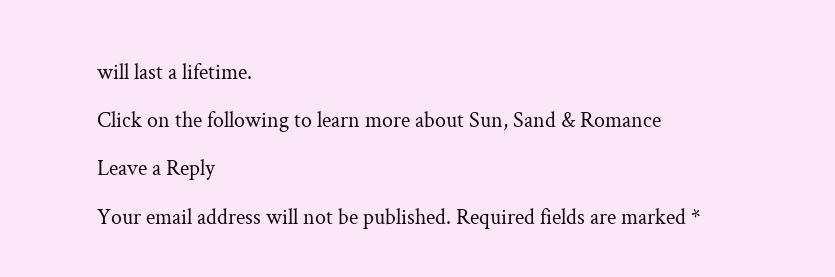will last a lifetime.

Click on the following to learn more about Sun, Sand & Romance

Leave a Reply

Your email address will not be published. Required fields are marked *